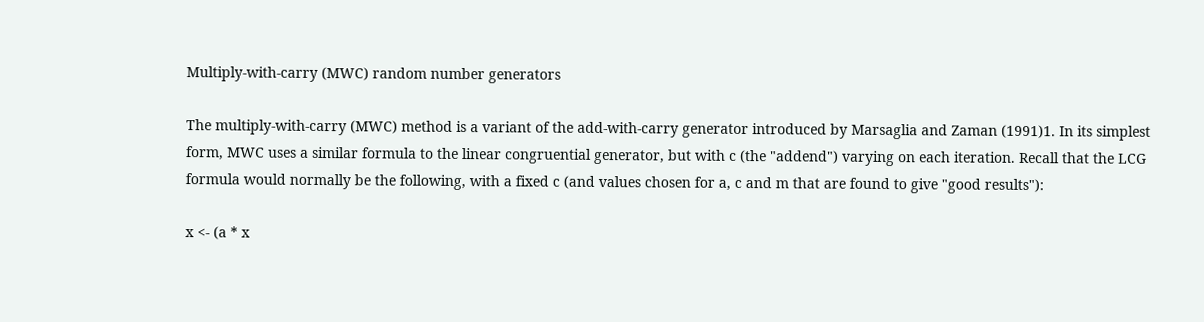Multiply-with-carry (MWC) random number generators

The multiply-with-carry (MWC) method is a variant of the add-with-carry generator introduced by Marsaglia and Zaman (1991)1. In its simplest form, MWC uses a similar formula to the linear congruential generator, but with c (the "addend") varying on each iteration. Recall that the LCG formula would normally be the following, with a fixed c (and values chosen for a, c and m that are found to give "good results"):

x <- (a * x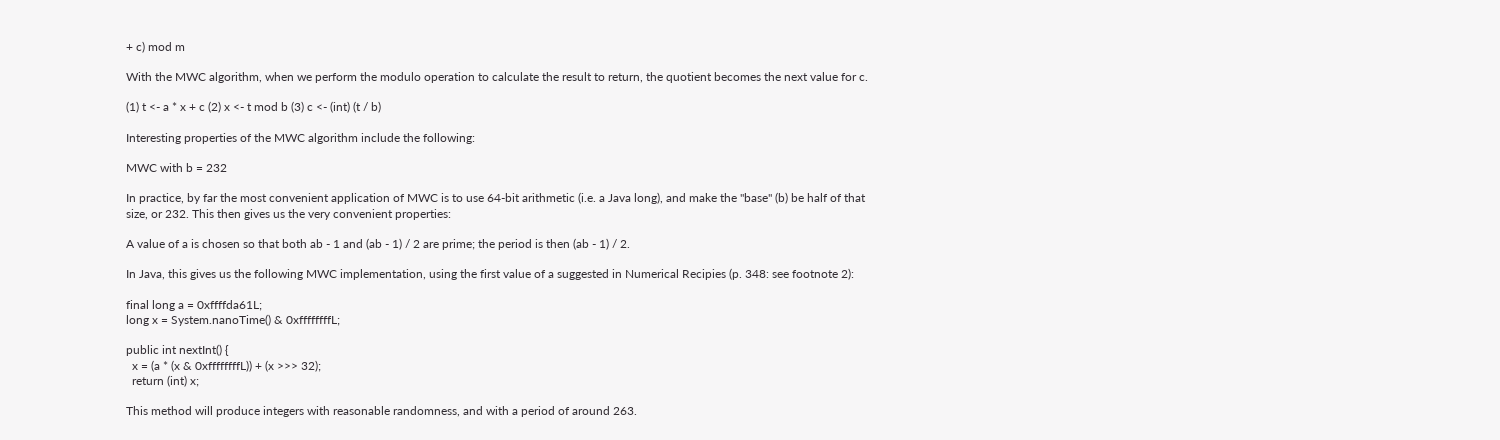+ c) mod m

With the MWC algorithm, when we perform the modulo operation to calculate the result to return, the quotient becomes the next value for c.

(1) t <- a * x + c (2) x <- t mod b (3) c <- (int) (t / b)

Interesting properties of the MWC algorithm include the following:

MWC with b = 232

In practice, by far the most convenient application of MWC is to use 64-bit arithmetic (i.e. a Java long), and make the "base" (b) be half of that size, or 232. This then gives us the very convenient properties:

A value of a is chosen so that both ab - 1 and (ab - 1) / 2 are prime; the period is then (ab - 1) / 2.

In Java, this gives us the following MWC implementation, using the first value of a suggested in Numerical Recipies (p. 348: see footnote 2):

final long a = 0xffffda61L;
long x = System.nanoTime() & 0xffffffffL;

public int nextInt() {
  x = (a * (x & 0xffffffffL)) + (x >>> 32);
  return (int) x;

This method will produce integers with reasonable randomness, and with a period of around 263.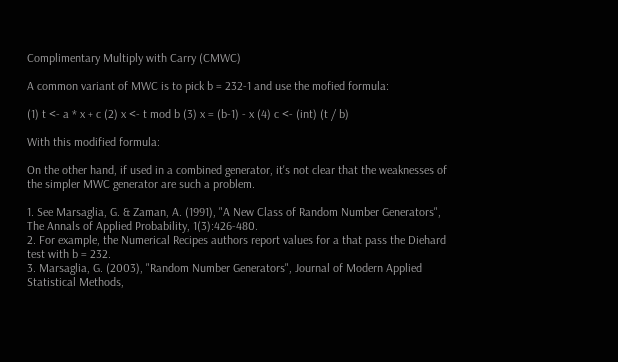Complimentary Multiply with Carry (CMWC)

A common variant of MWC is to pick b = 232-1 and use the mofied formula:

(1) t <- a * x + c (2) x <- t mod b (3) x = (b-1) - x (4) c <- (int) (t / b)

With this modified formula:

On the other hand, if used in a combined generator, it's not clear that the weaknesses of the simpler MWC generator are such a problem.

1. See Marsaglia, G. & Zaman, A. (1991), "A New Class of Random Number Generators", The Annals of Applied Probability, 1(3):426-480.
2. For example, the Numerical Recipes authors report values for a that pass the Diehard test with b = 232.
3. Marsaglia, G. (2003), "Random Number Generators", Journal of Modern Applied Statistical Methods,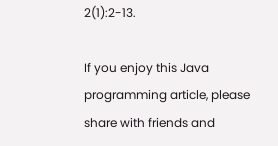2(1):2-13.

If you enjoy this Java programming article, please share with friends and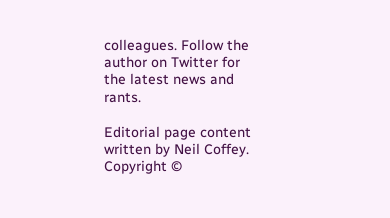colleagues. Follow the author on Twitter for the latest news and rants.

Editorial page content written by Neil Coffey. Copyright ©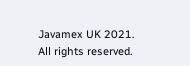Javamex UK 2021. All rights reserved.